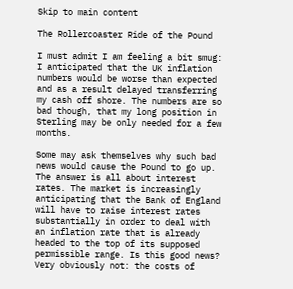Skip to main content

The Rollercoaster Ride of the Pound

I must admit I am feeling a bit smug: I anticipated that the UK inflation numbers would be worse than expected and as a result delayed transferring my cash off shore. The numbers are so bad though, that my long position in Sterling may be only needed for a few months.

Some may ask themselves why such bad news would cause the Pound to go up. The answer is all about interest rates. The market is increasingly anticipating that the Bank of England will have to raise interest rates substantially in order to deal with an inflation rate that is already headed to the top of its supposed permissible range. Is this good news? Very obviously not: the costs of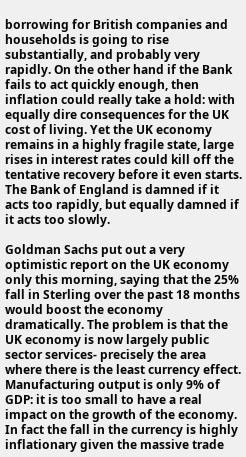borrowing for British companies and households is going to rise substantially, and probably very rapidly. On the other hand if the Bank fails to act quickly enough, then inflation could really take a hold: with equally dire consequences for the UK cost of living. Yet the UK economy remains in a highly fragile state, large rises in interest rates could kill off the tentative recovery before it even starts. The Bank of England is damned if it acts too rapidly, but equally damned if it acts too slowly.

Goldman Sachs put out a very optimistic report on the UK economy only this morning, saying that the 25% fall in Sterling over the past 18 months would boost the economy dramatically. The problem is that the UK economy is now largely public sector services- precisely the area where there is the least currency effect. Manufacturing output is only 9% of GDP: it is too small to have a real impact on the growth of the economy. In fact the fall in the currency is highly inflationary given the massive trade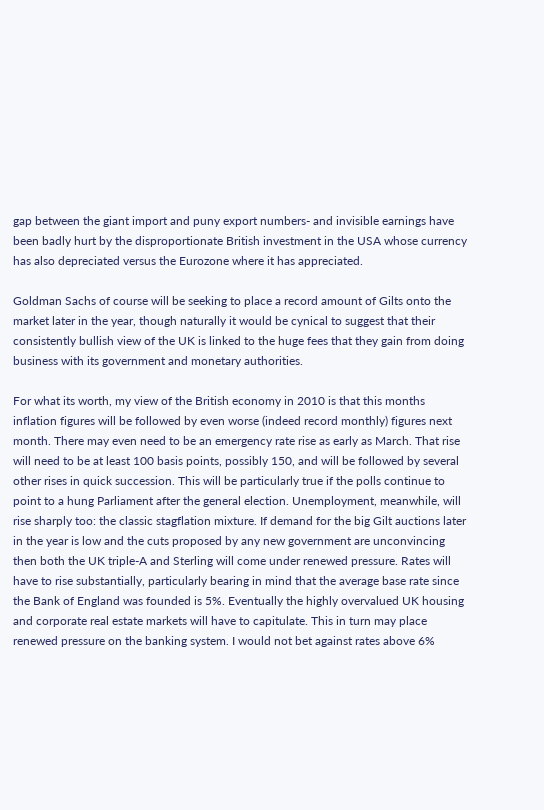gap between the giant import and puny export numbers- and invisible earnings have been badly hurt by the disproportionate British investment in the USA whose currency has also depreciated versus the Eurozone where it has appreciated.

Goldman Sachs of course will be seeking to place a record amount of Gilts onto the market later in the year, though naturally it would be cynical to suggest that their consistently bullish view of the UK is linked to the huge fees that they gain from doing business with its government and monetary authorities.

For what its worth, my view of the British economy in 2010 is that this months inflation figures will be followed by even worse (indeed record monthly) figures next month. There may even need to be an emergency rate rise as early as March. That rise will need to be at least 100 basis points, possibly 150, and will be followed by several other rises in quick succession. This will be particularly true if the polls continue to point to a hung Parliament after the general election. Unemployment, meanwhile, will rise sharply too: the classic stagflation mixture. If demand for the big Gilt auctions later in the year is low and the cuts proposed by any new government are unconvincing then both the UK triple-A and Sterling will come under renewed pressure. Rates will have to rise substantially, particularly bearing in mind that the average base rate since the Bank of England was founded is 5%. Eventually the highly overvalued UK housing and corporate real estate markets will have to capitulate. This in turn may place renewed pressure on the banking system. I would not bet against rates above 6%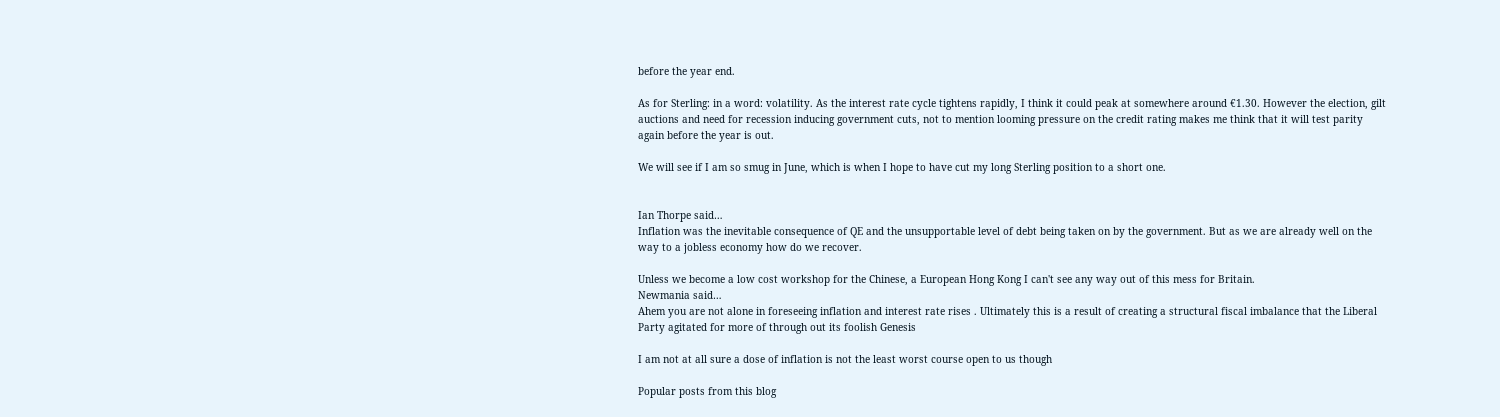before the year end.

As for Sterling: in a word: volatility. As the interest rate cycle tightens rapidly, I think it could peak at somewhere around €1.30. However the election, gilt auctions and need for recession inducing government cuts, not to mention looming pressure on the credit rating makes me think that it will test parity again before the year is out.

We will see if I am so smug in June, which is when I hope to have cut my long Sterling position to a short one.


Ian Thorpe said…
Inflation was the inevitable consequence of QE and the unsupportable level of debt being taken on by the government. But as we are already well on the way to a jobless economy how do we recover.

Unless we become a low cost workshop for the Chinese, a European Hong Kong I can't see any way out of this mess for Britain.
Newmania said…
Ahem you are not alone in foreseeing inflation and interest rate rises . Ultimately this is a result of creating a structural fiscal imbalance that the Liberal Party agitated for more of through out its foolish Genesis

I am not at all sure a dose of inflation is not the least worst course open to us though

Popular posts from this blog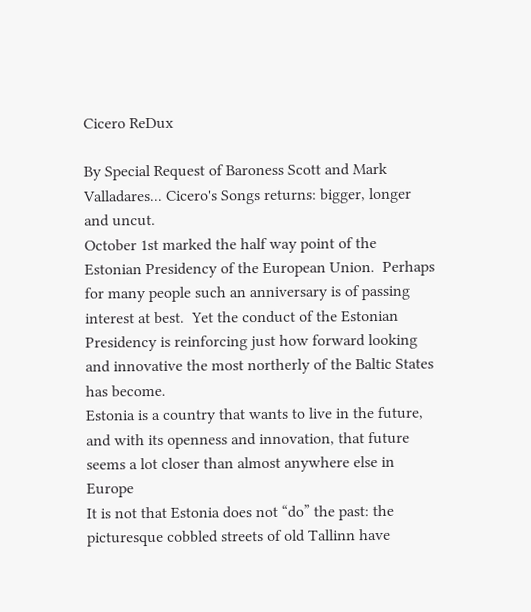Cicero ReDux

By Special Request of Baroness Scott and Mark Valladares... Cicero's Songs returns: bigger, longer and uncut.
October 1st marked the half way point of the Estonian Presidency of the European Union.  Perhaps for many people such an anniversary is of passing interest at best.  Yet the conduct of the Estonian Presidency is reinforcing just how forward looking and innovative the most northerly of the Baltic States has become.
Estonia is a country that wants to live in the future, and with its openness and innovation, that future seems a lot closer than almost anywhere else in Europe
It is not that Estonia does not “do” the past: the picturesque cobbled streets of old Tallinn have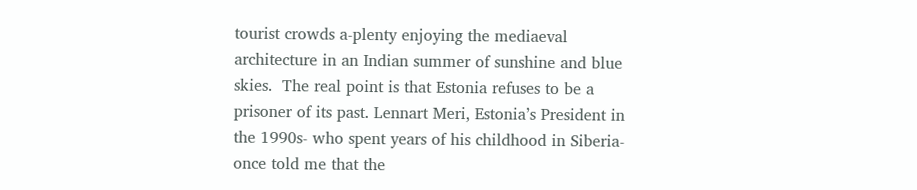tourist crowds a-plenty enjoying the mediaeval architecture in an Indian summer of sunshine and blue skies.  The real point is that Estonia refuses to be a prisoner of its past. Lennart Meri, Estonia’s President in the 1990s- who spent years of his childhood in Siberia- once told me that the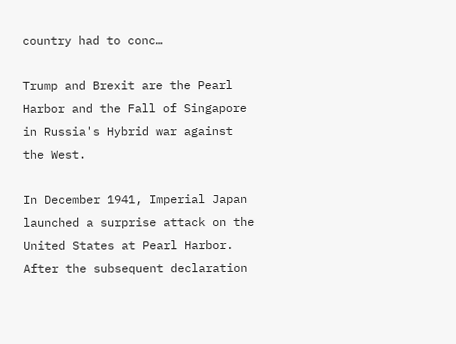country had to conc…

Trump and Brexit are the Pearl Harbor and the Fall of Singapore in Russia's Hybrid war against the West.

In December 1941, Imperial Japan launched a surprise attack on the United States at Pearl Harbor. After the subsequent declaration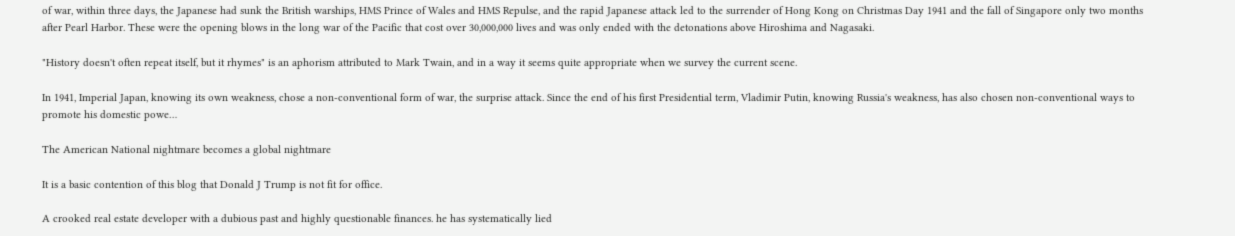of war, within three days, the Japanese had sunk the British warships, HMS Prince of Wales and HMS Repulse, and the rapid Japanese attack led to the surrender of Hong Kong on Christmas Day 1941 and the fall of Singapore only two months after Pearl Harbor. These were the opening blows in the long war of the Pacific that cost over 30,000,000 lives and was only ended with the detonations above Hiroshima and Nagasaki.

"History doesn't often repeat itself, but it rhymes" is an aphorism attributed to Mark Twain, and in a way it seems quite appropriate when we survey the current scene.

In 1941, Imperial Japan, knowing its own weakness, chose a non-conventional form of war, the surprise attack. Since the end of his first Presidential term, Vladimir Putin, knowing Russia's weakness, has also chosen non-conventional ways to promote his domestic powe…

The American National nightmare becomes a global nightmare

It is a basic contention of this blog that Donald J Trump is not fit for office.

A crooked real estate developer with a dubious past and highly questionable finances. he has systematically lied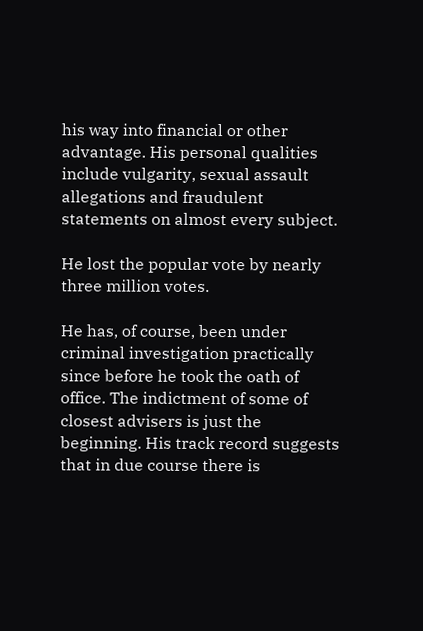his way into financial or other advantage. His personal qualities include vulgarity, sexual assault allegations and fraudulent statements on almost every subject.

He lost the popular vote by nearly three million votes.

He has, of course, been under criminal investigation practically since before he took the oath of office. The indictment of some of closest advisers is just the beginning. His track record suggests that in due course there is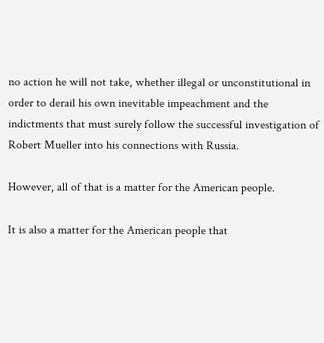no action he will not take, whether illegal or unconstitutional in order to derail his own inevitable impeachment and the indictments that must surely follow the successful investigation of Robert Mueller into his connections with Russia.

However, all of that is a matter for the American people.

It is also a matter for the American people that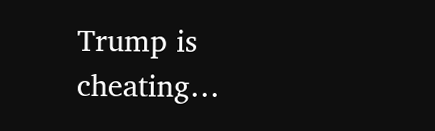Trump is cheating…